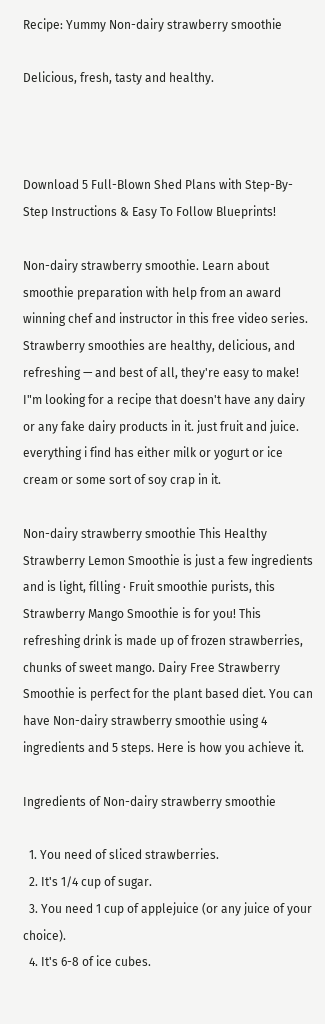Recipe: Yummy Non-dairy strawberry smoothie

Delicious, fresh, tasty and healthy.



Download 5 Full-Blown Shed Plans with Step-By-Step Instructions & Easy To Follow Blueprints!

Non-dairy strawberry smoothie. Learn about smoothie preparation with help from an award winning chef and instructor in this free video series. Strawberry smoothies are healthy, delicious, and refreshing — and best of all, they're easy to make! I"m looking for a recipe that doesn't have any dairy or any fake dairy products in it. just fruit and juice. everything i find has either milk or yogurt or ice cream or some sort of soy crap in it.

Non-dairy strawberry smoothie This Healthy Strawberry Lemon Smoothie is just a few ingredients and is light, filling · Fruit smoothie purists, this Strawberry Mango Smoothie is for you! This refreshing drink is made up of frozen strawberries, chunks of sweet mango. Dairy Free Strawberry Smoothie is perfect for the plant based diet. You can have Non-dairy strawberry smoothie using 4 ingredients and 5 steps. Here is how you achieve it.

Ingredients of Non-dairy strawberry smoothie

  1. You need of sliced strawberries.
  2. It's 1/4 cup of sugar.
  3. You need 1 cup of applejuice (or any juice of your choice).
  4. It's 6-8 of ice cubes.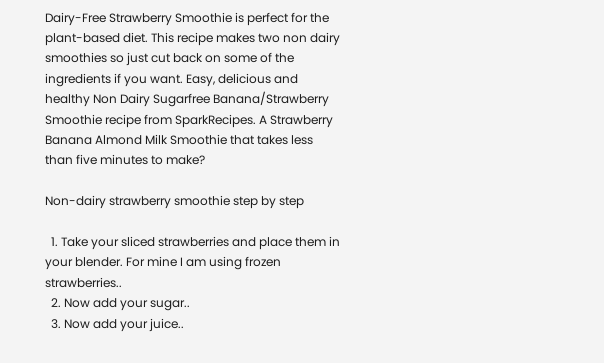Dairy-Free Strawberry Smoothie is perfect for the plant-based diet. This recipe makes two non dairy smoothies so just cut back on some of the ingredients if you want. Easy, delicious and healthy Non Dairy Sugarfree Banana/Strawberry Smoothie recipe from SparkRecipes. A Strawberry Banana Almond Milk Smoothie that takes less than five minutes to make?

Non-dairy strawberry smoothie step by step

  1. Take your sliced strawberries and place them in your blender. For mine I am using frozen strawberries..
  2. Now add your sugar..
  3. Now add your juice..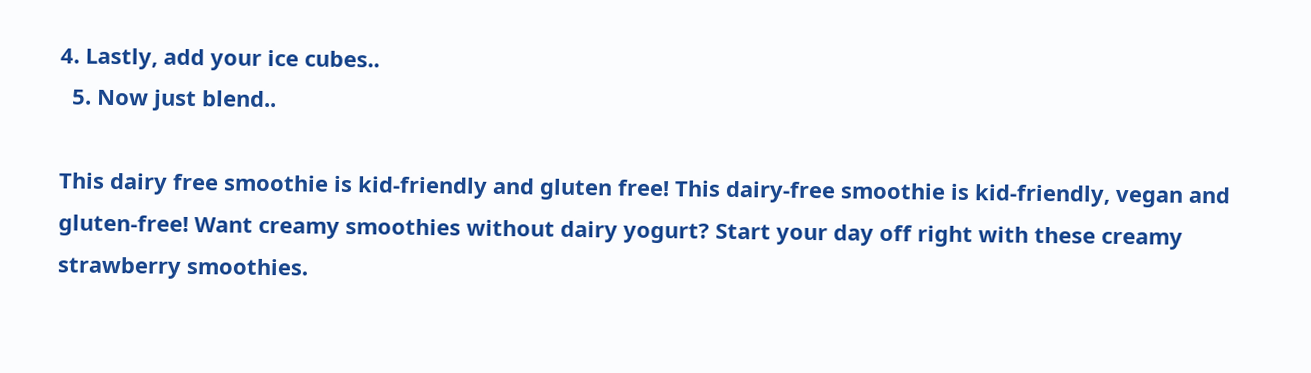4. Lastly, add your ice cubes..
  5. Now just blend..

This dairy free smoothie is kid-friendly and gluten free! This dairy-free smoothie is kid-friendly, vegan and gluten-free! Want creamy smoothies without dairy yogurt? Start your day off right with these creamy strawberry smoothies.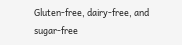Gluten-free, dairy-free, and sugar-free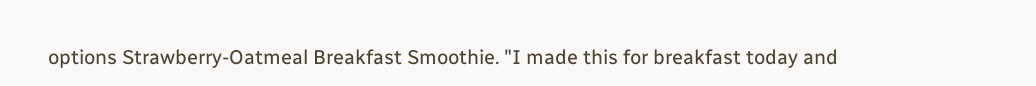options Strawberry-Oatmeal Breakfast Smoothie. "I made this for breakfast today and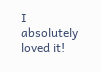I absolutely loved it!